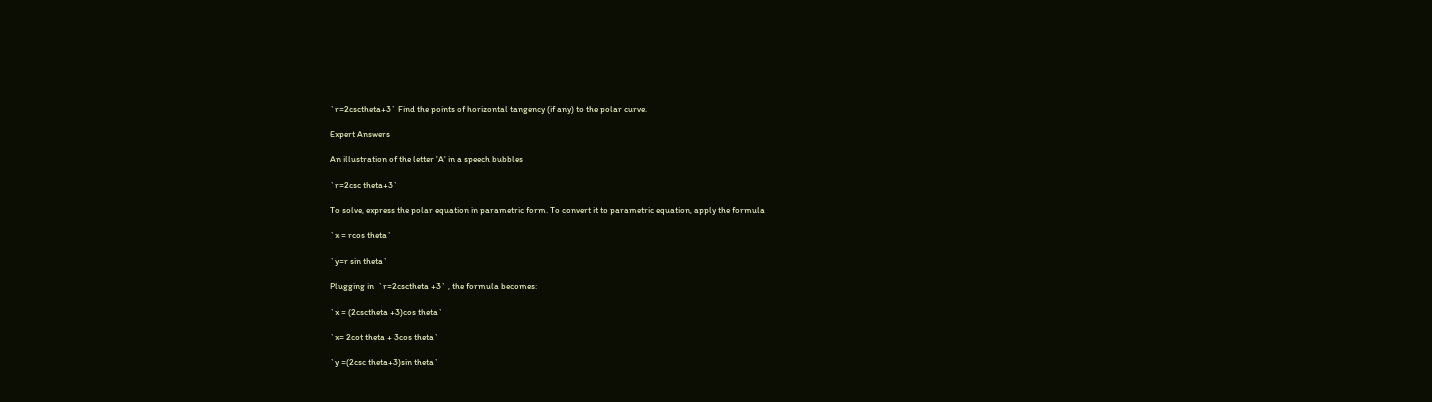`r=2csctheta+3` Find the points of horizontal tangency (if any) to the polar curve.

Expert Answers

An illustration of the letter 'A' in a speech bubbles

`r=2csc theta+3`

To solve, express the polar equation in parametric form. To convert it to parametric equation, apply the formula

`x = rcos theta`

`y=r sin theta`

Plugging in  `r=2csctheta +3` , the formula becomes:

`x = (2csctheta +3)cos theta`

`x= 2cot theta + 3cos theta`

`y =(2csc theta+3)sin theta`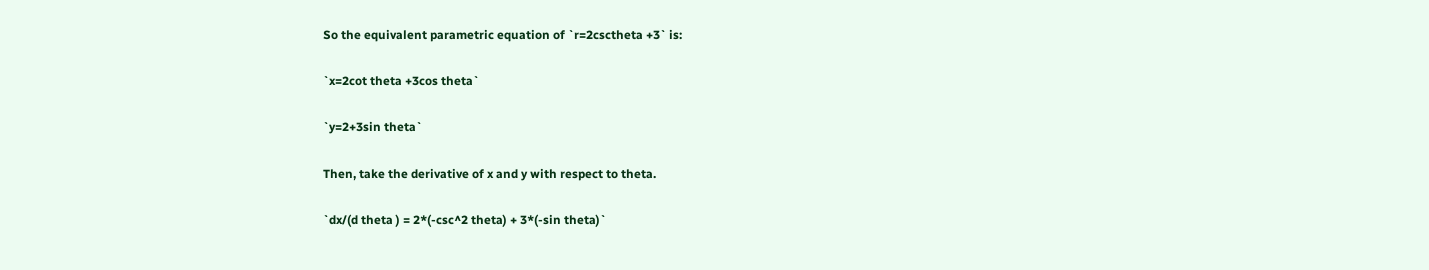So the equivalent parametric equation of `r=2csctheta +3` is:

`x=2cot theta +3cos theta`

`y=2+3sin theta`

Then, take the derivative of x and y with respect to theta.

`dx/(d theta ) = 2*(-csc^2 theta) + 3*(-sin theta)`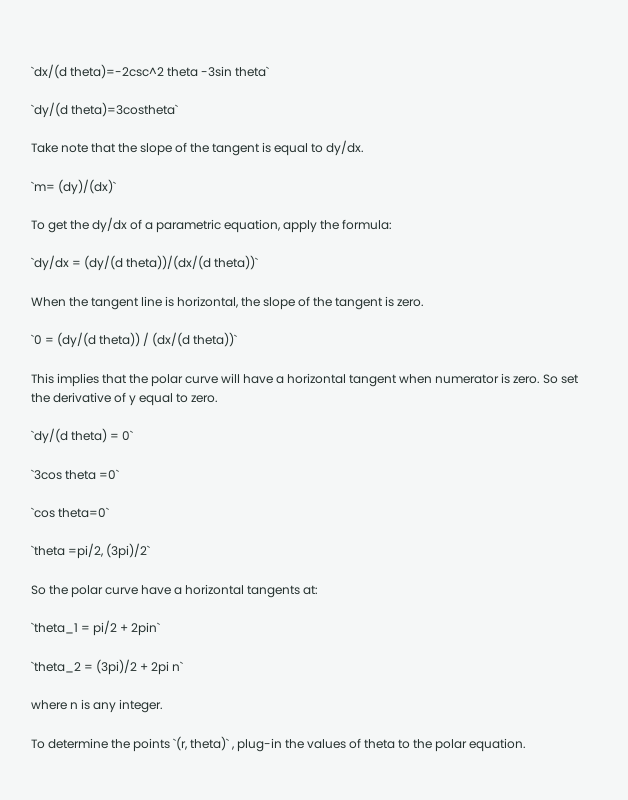`dx/(d theta)=-2csc^2 theta -3sin theta`

`dy/(d theta)=3costheta`

Take note that the slope of the tangent is equal to dy/dx.

`m= (dy)/(dx)`

To get the dy/dx of a parametric equation, apply the formula:

`dy/dx = (dy/(d theta))/(dx/(d theta))`

When the tangent line is horizontal, the slope of the tangent is zero.

`0 = (dy/(d theta)) / (dx/(d theta))`

This implies that the polar curve will have a horizontal tangent when numerator is zero. So set the derivative of y equal to zero.

`dy/(d theta) = 0`

`3cos theta =0`

`cos theta=0`

`theta =pi/2, (3pi)/2`

So the polar curve have a horizontal tangents at:

`theta_1 = pi/2 + 2pin`

`theta_2 = (3pi)/2 + 2pi n`

where n is any integer.

To determine the points `(r, theta)` , plug-in the values of theta to the polar equation.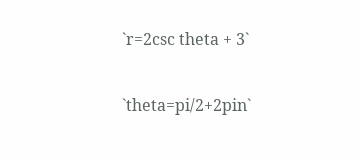`r=2csc theta + 3`

`theta=pi/2+2pin`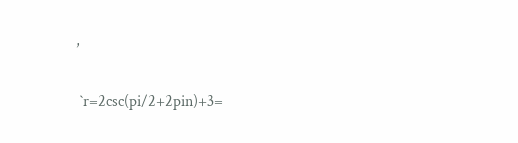,

 `r=2csc(pi/2+2pin)+3=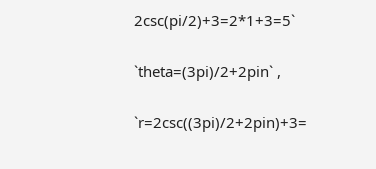2csc(pi/2)+3=2*1+3=5`

`theta=(3pi)/2+2pin` ,

`r=2csc((3pi)/2+2pin)+3=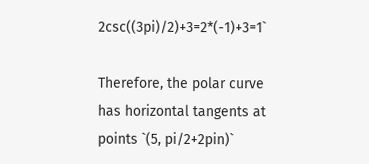2csc((3pi)/2)+3=2*(-1)+3=1`

Therefore, the polar curve has horizontal tangents at points `(5, pi/2+2pin)`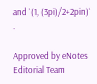and `(1, (3pi)/2+2pin)` .

Approved by eNotes Editorial Team